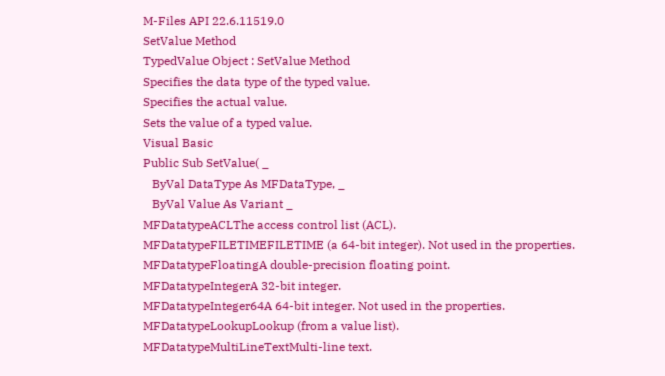M-Files API 22.6.11519.0
SetValue Method
TypedValue Object : SetValue Method
Specifies the data type of the typed value.
Specifies the actual value.
Sets the value of a typed value.
Visual Basic
Public Sub SetValue( _
   ByVal DataType As MFDataType, _
   ByVal Value As Variant _
MFDatatypeACLThe access control list (ACL).
MFDatatypeFILETIMEFILETIME (a 64-bit integer). Not used in the properties.
MFDatatypeFloatingA double-precision floating point.
MFDatatypeIntegerA 32-bit integer.
MFDatatypeInteger64A 64-bit integer. Not used in the properties.
MFDatatypeLookupLookup (from a value list).
MFDatatypeMultiLineTextMulti-line text.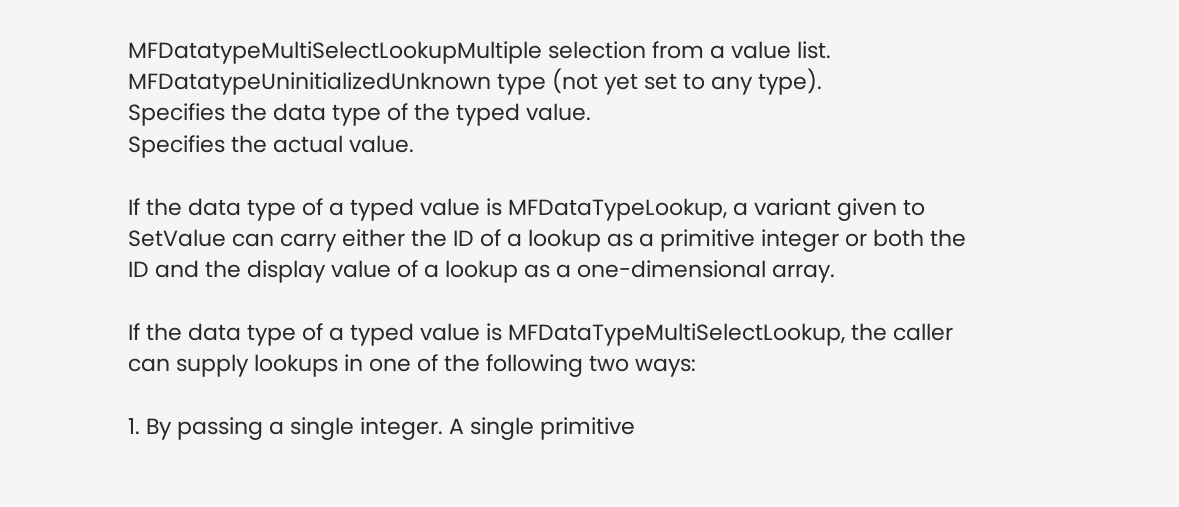MFDatatypeMultiSelectLookupMultiple selection from a value list.
MFDatatypeUninitializedUnknown type (not yet set to any type).
Specifies the data type of the typed value.
Specifies the actual value.

If the data type of a typed value is MFDataTypeLookup, a variant given to SetValue can carry either the ID of a lookup as a primitive integer or both the ID and the display value of a lookup as a one-dimensional array.

If the data type of a typed value is MFDataTypeMultiSelectLookup, the caller can supply lookups in one of the following two ways:

1. By passing a single integer. A single primitive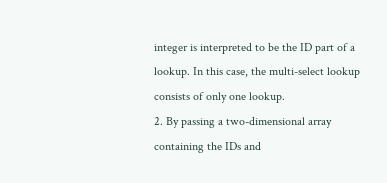integer is interpreted to be the ID part of a lookup. In this case, the multi-select lookup consists of only one lookup.
2. By passing a two-dimensional array containing the IDs and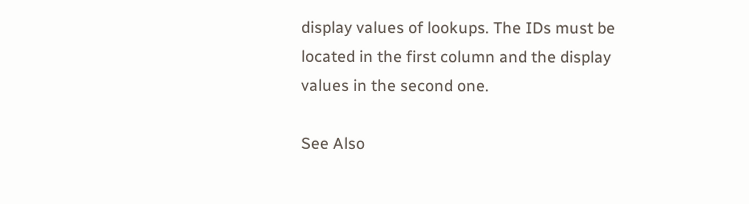display values of lookups. The IDs must be located in the first column and the display values in the second one.

See Also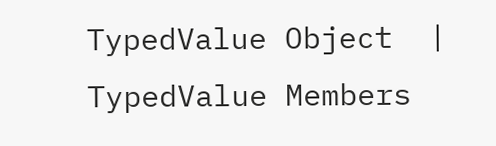TypedValue Object  | TypedValue Members